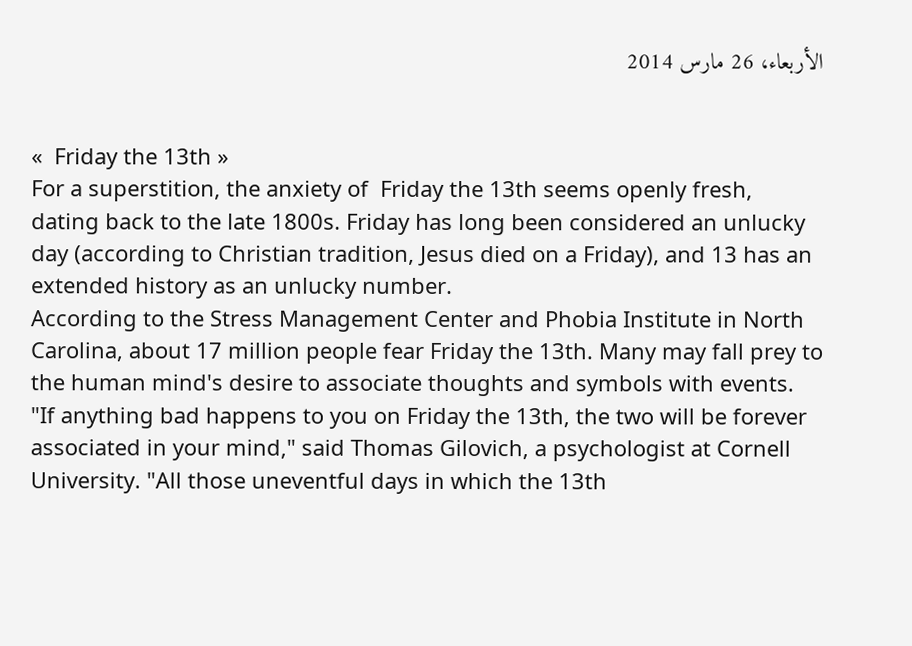الأربعاء، 26 مارس 2014


«  Friday the 13th »
For a superstition, the anxiety of  Friday the 13th seems openly fresh, dating back to the late 1800s. Friday has long been considered an unlucky day (according to Christian tradition, Jesus died on a Friday), and 13 has an extended history as an unlucky number.
According to the Stress Management Center and Phobia Institute in North Carolina, about 17 million people fear Friday the 13th. Many may fall prey to the human mind's desire to associate thoughts and symbols with events.
"If anything bad happens to you on Friday the 13th, the two will be forever associated in your mind," said Thomas Gilovich, a psychologist at Cornell University. "All those uneventful days in which the 13th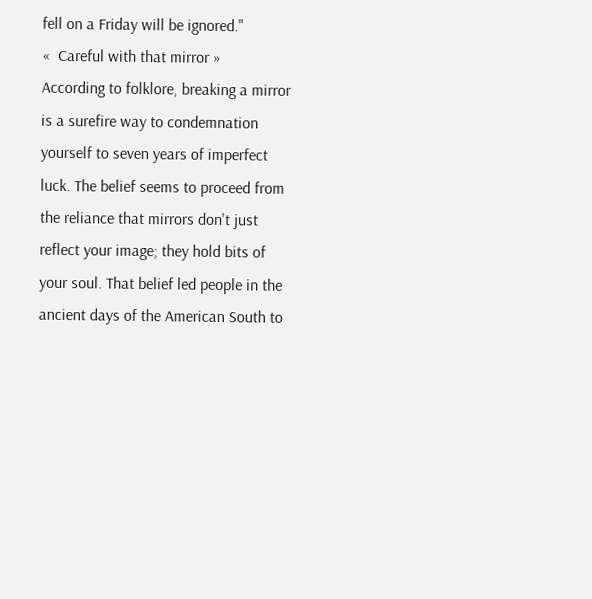fell on a Friday will be ignored."
«  Careful with that mirror »
According to folklore, breaking a mirror is a surefire way to condemnation yourself to seven years of imperfect luck. The belief seems to proceed from the reliance that mirrors don't just reflect your image; they hold bits of your soul. That belief led people in the ancient days of the American South to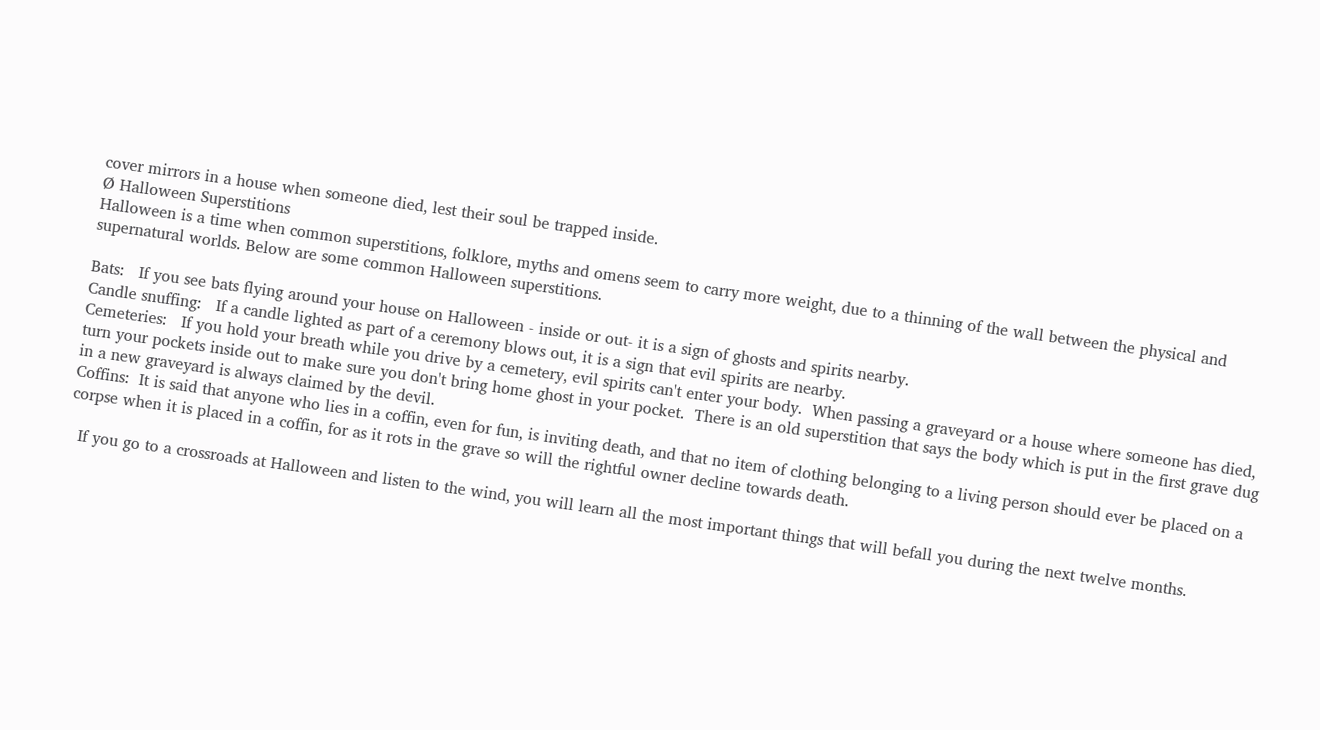cover mirrors in a house when someone died, lest their soul be trapped inside.
Ø Halloween Superstitions
Halloween is a time when common superstitions, folklore, myths and omens seem to carry more weight, due to a thinning of the wall between the physical and supernatural worlds. Below are some common Halloween superstitions.

Bats:   If you see bats flying around your house on Halloween - inside or out- it is a sign of ghosts and spirits nearby.
Candle snuffing:   If a candle lighted as part of a ceremony blows out, it is a sign that evil spirits are nearby.
Cemeteries:   If you hold your breath while you drive by a cemetery, evil spirits can't enter your body.  When passing a graveyard or a house where someone has died, turn your pockets inside out to make sure you don't bring home ghost in your pocket.  There is an old superstition that says the body which is put in the first grave dug in a new graveyard is always claimed by the devil.
Coffins:  It is said that anyone who lies in a coffin, even for fun, is inviting death, and that no item of clothing belonging to a living person should ever be placed on a corpse when it is placed in a coffin, for as it rots in the grave so will the rightful owner decline towards death.

  If you go to a crossroads at Halloween and listen to the wind, you will learn all the most important things that will befall you during the next twelve months.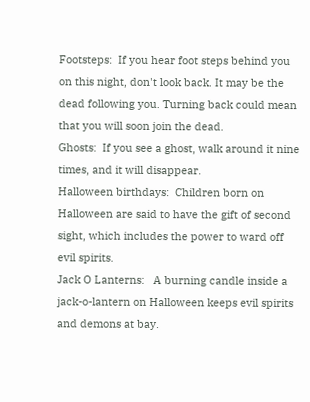Footsteps:  If you hear foot steps behind you on this night, don't look back. It may be the dead following you. Turning back could mean that you will soon join the dead.
Ghosts:  If you see a ghost, walk around it nine times, and it will disappear.
Halloween birthdays:  Children born on Halloween are said to have the gift of second sight, which includes the power to ward off evil spirits.
Jack O Lanterns:   A burning candle inside a jack-o-lantern on Halloween keeps evil spirits and demons at bay.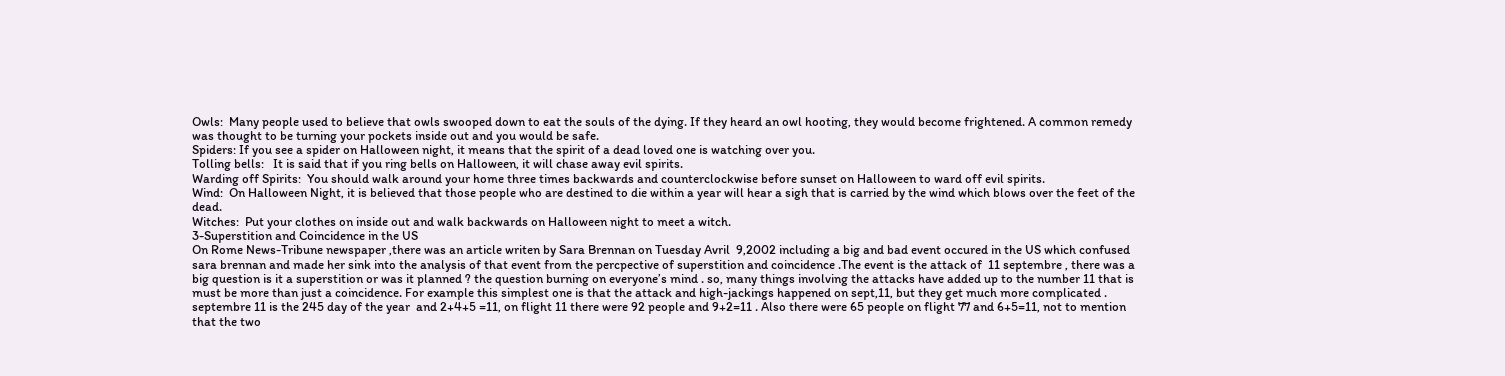Owls:  Many people used to believe that owls swooped down to eat the souls of the dying. If they heard an owl hooting, they would become frightened. A common remedy was thought to be turning your pockets inside out and you would be safe.
Spiders: If you see a spider on Halloween night, it means that the spirit of a dead loved one is watching over you.
Tolling bells:   It is said that if you ring bells on Halloween, it will chase away evil spirits.
Warding off Spirits:  You should walk around your home three times backwards and counterclockwise before sunset on Halloween to ward off evil spirits.
Wind:  On Halloween Night, it is believed that those people who are destined to die within a year will hear a sigh that is carried by the wind which blows over the feet of the dead.
Witches:  Put your clothes on inside out and walk backwards on Halloween night to meet a witch.
3-Superstition and Coincidence in the US
On Rome News-Tribune newspaper ,there was an article writen by Sara Brennan on Tuesday Avril  9,2002 including a big and bad event occured in the US which confused  sara brennan and made her sink into the analysis of that event from the percpective of superstition and coincidence .The event is the attack of  11 septembre , there was a big question is it a superstition or was it planned ? the question burning on everyone’s mind . so, many things involving the attacks have added up to the number 11 that is must be more than just a coincidence. For example this simplest one is that the attack and high-jackings happened on sept,11, but they get much more complicated . septembre 11 is the 245 day of the year  and 2+4+5 =11, on flight 11 there were 92 people and 9+2=11 . Also there were 65 people on flight 77 and 6+5=11, not to mention  that the two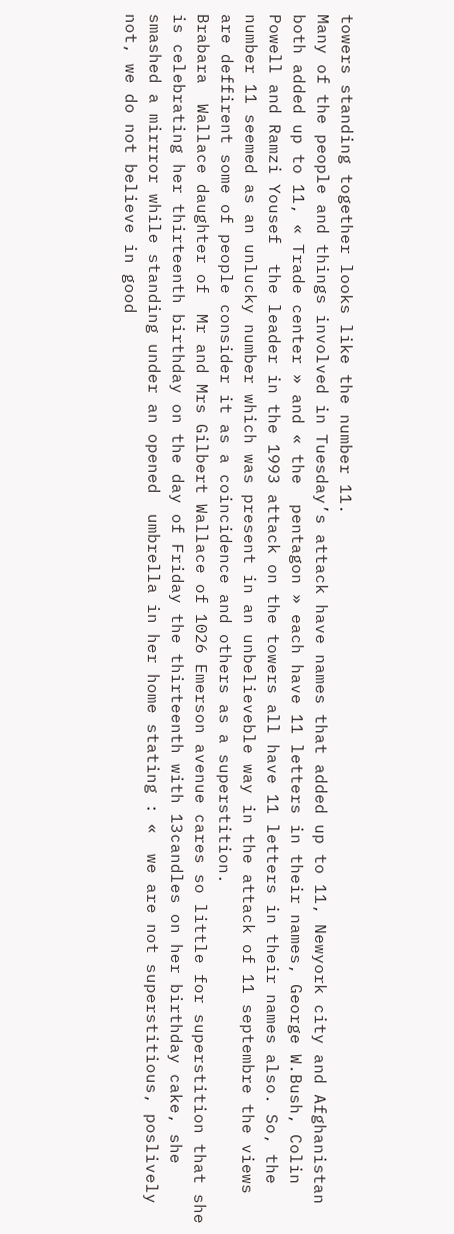towers standing together looks like the number 11.
Many of the people and things involved in Tuesday’s attack have names that added up to 11, Newyork city and Afghanistan both added up to 11, « Trade center » and « the  pentagon » each have 11 letters in their names, George W.Bush, Colin Powell and Ramzi Yousef  the leader in the 1993 attack on the towers all have 11 letters in their names also. So, the number 11 seemed as an unlucky number which was present in an unbelieveble way in the attack of 11 septembre the views are deffirent some of people consider it as a coincidence and others as a superstition.
Brabara  Wallace daughter of  Mr and Mrs Gilbert Wallace of 1026 Emerson avenue cares so little for superstition that she is celebrating her thirteenth birthday on the day of Friday the thirteenth with 13candles on her birthday cake, she smashed a mirrror while standing under an opened  umbrella in her home stating : «  we are not superstitious, poslively not, we do not believe in good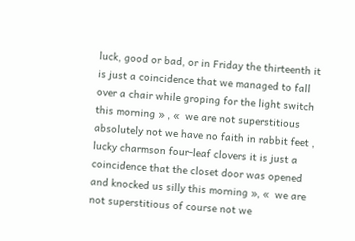luck, good or bad, or in Friday the thirteenth it is just a coincidence that we managed to fall over a chair while groping for the light switch this morning » , «  we are not superstitious absolutely not we have no faith in rabbit feet , lucky charmson four-leaf clovers it is just a coincidence that the closet door was opened and knocked us silly this morning », «  we are not superstitious of course not we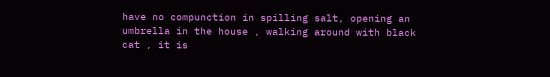have no compunction in spilling salt, opening an umbrella in the house , walking around with black cat , it is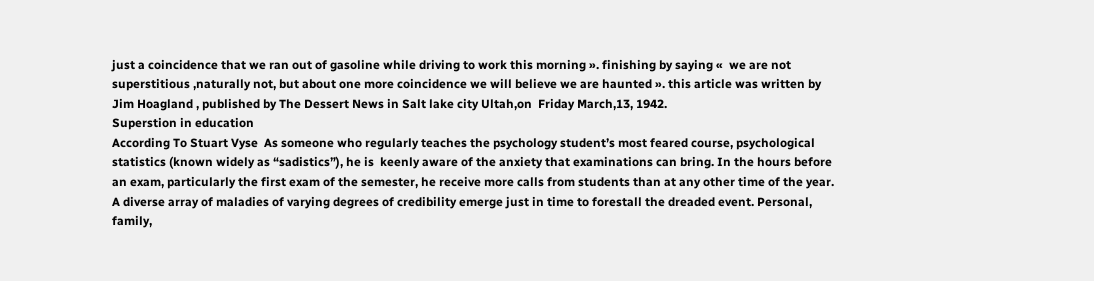just a coincidence that we ran out of gasoline while driving to work this morning ». finishing by saying «  we are not superstitious ,naturally not, but about one more coincidence we will believe we are haunted ». this article was written by Jim Hoagland , published by The Dessert News in Salt lake city Ultah,on  Friday March,13, 1942.
Superstion in education
According To Stuart Vyse  As someone who regularly teaches the psychology student’s most feared course, psychological statistics (known widely as “sadistics”), he is  keenly aware of the anxiety that examinations can bring. In the hours before an exam, particularly the first exam of the semester, he receive more calls from students than at any other time of the year. A diverse array of maladies of varying degrees of credibility emerge just in time to forestall the dreaded event. Personal, family,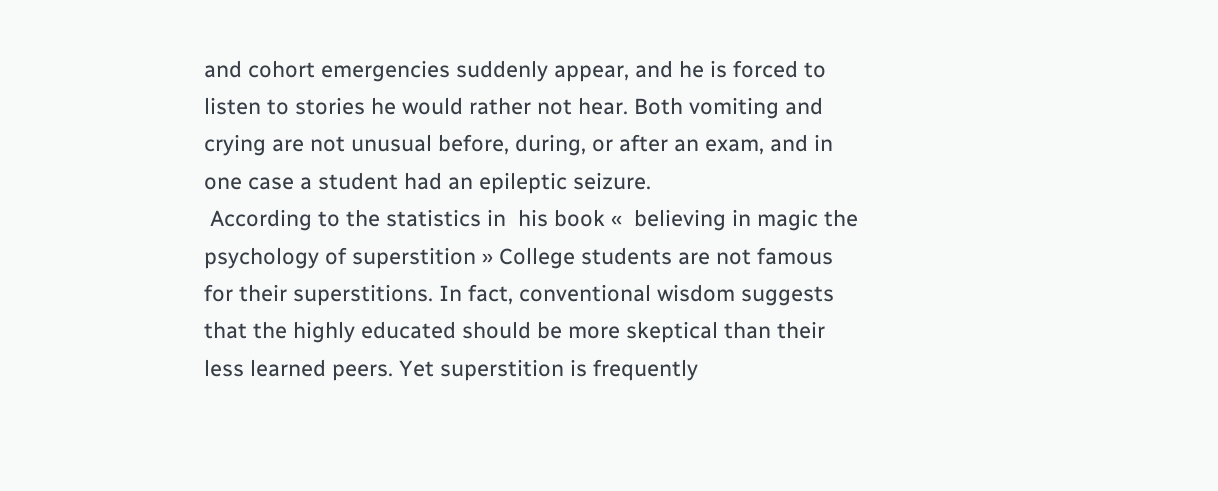and cohort emergencies suddenly appear, and he is forced to listen to stories he would rather not hear. Both vomiting and crying are not unusual before, during, or after an exam, and in one case a student had an epileptic seizure.
 According to the statistics in  his book «  believing in magic the psychology of superstition » College students are not famous for their superstitions. In fact, conventional wisdom suggests that the highly educated should be more skeptical than their less learned peers. Yet superstition is frequently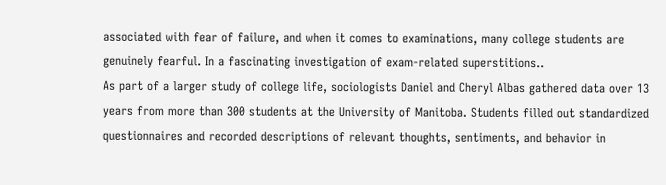associated with fear of failure, and when it comes to examinations, many college students are genuinely fearful. In a fascinating investigation of exam-related superstitions..
As part of a larger study of college life, sociologists Daniel and Cheryl Albas gathered data over 13 years from more than 300 students at the University of Manitoba. Students filled out standardized questionnaires and recorded descriptions of relevant thoughts, sentiments, and behavior in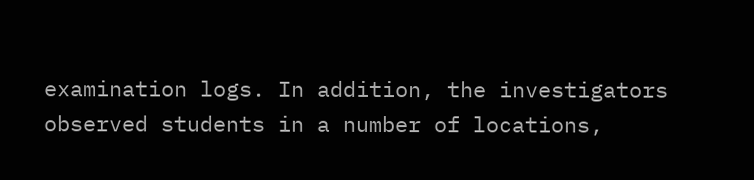examination logs. In addition, the investigators observed students in a number of locations,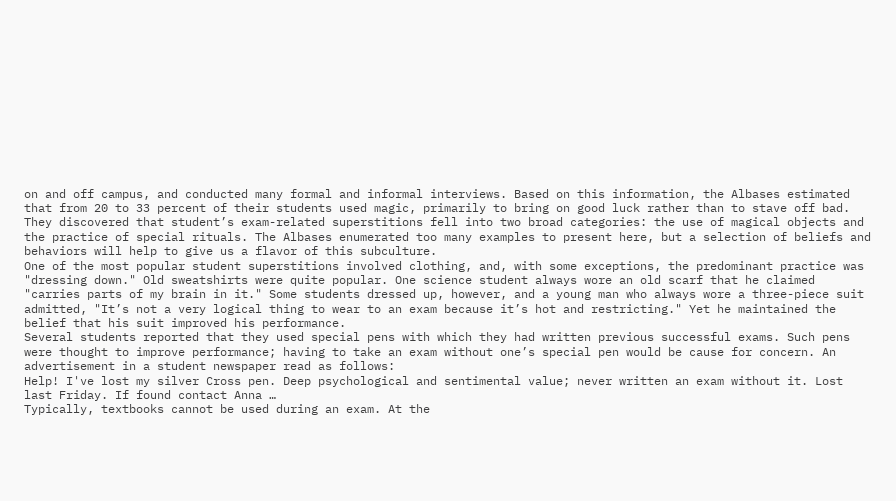on and off campus, and conducted many formal and informal interviews. Based on this information, the Albases estimated that from 20 to 33 percent of their students used magic, primarily to bring on good luck rather than to stave off bad. They discovered that student’s exam-related superstitions fell into two broad categories: the use of magical objects and the practice of special rituals. The Albases enumerated too many examples to present here, but a selection of beliefs and behaviors will help to give us a flavor of this subculture.
One of the most popular student superstitions involved clothing, and, with some exceptions, the predominant practice was "dressing down." Old sweatshirts were quite popular. One science student always wore an old scarf that he claimed "carries parts of my brain in it." Some students dressed up, however, and a young man who always wore a three-piece suit admitted, "It’s not a very logical thing to wear to an exam because it’s hot and restricting." Yet he maintained the belief that his suit improved his performance.
Several students reported that they used special pens with which they had written previous successful exams. Such pens were thought to improve performance; having to take an exam without one’s special pen would be cause for concern. An advertisement in a student newspaper read as follows:
Help! I've lost my silver Cross pen. Deep psychological and sentimental value; never written an exam without it. Lost last Friday. If found contact Anna …
Typically, textbooks cannot be used during an exam. At the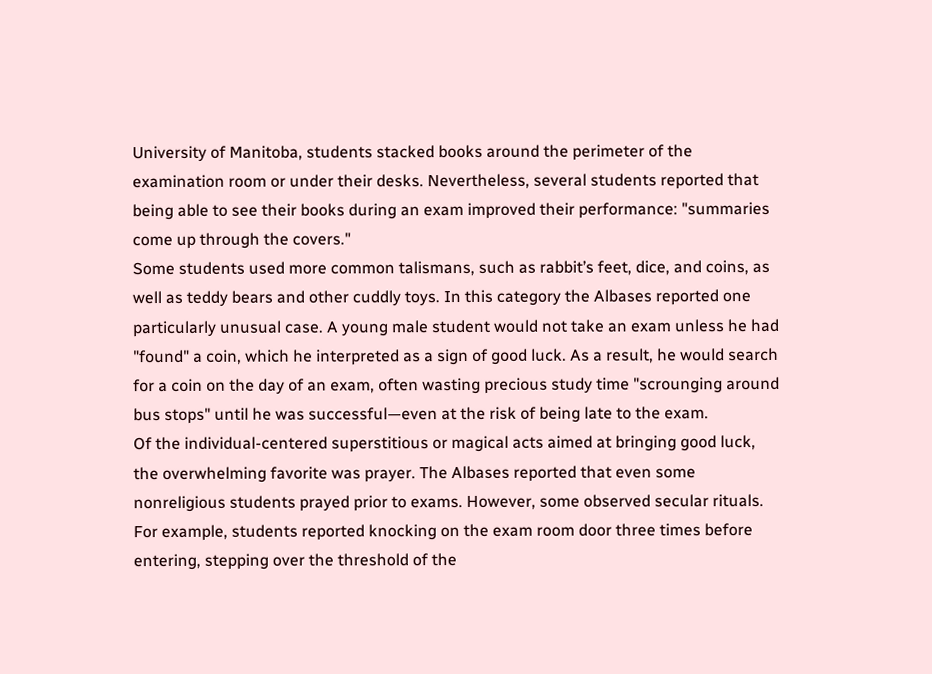University of Manitoba, students stacked books around the perimeter of the examination room or under their desks. Nevertheless, several students reported that being able to see their books during an exam improved their performance: "summaries come up through the covers."
Some students used more common talismans, such as rabbit’s feet, dice, and coins, as well as teddy bears and other cuddly toys. In this category the Albases reported one particularly unusual case. A young male student would not take an exam unless he had "found" a coin, which he interpreted as a sign of good luck. As a result, he would search for a coin on the day of an exam, often wasting precious study time "scrounging around bus stops" until he was successful—even at the risk of being late to the exam.
Of the individual-centered superstitious or magical acts aimed at bringing good luck, the overwhelming favorite was prayer. The Albases reported that even some nonreligious students prayed prior to exams. However, some observed secular rituals. For example, students reported knocking on the exam room door three times before entering, stepping over the threshold of the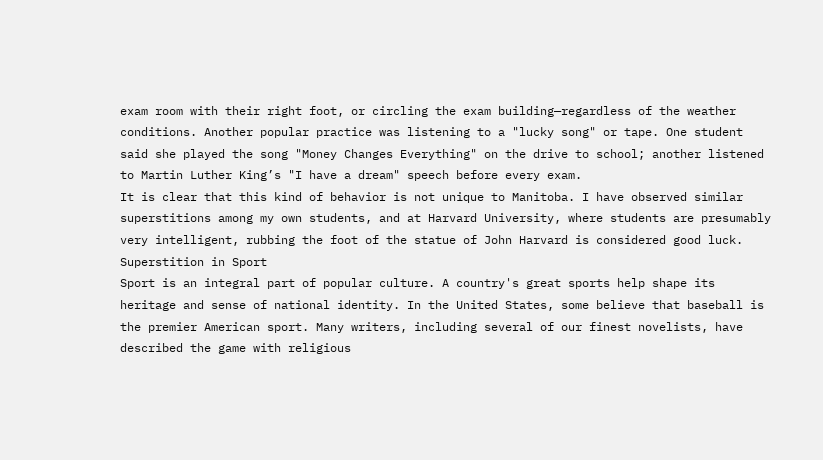exam room with their right foot, or circling the exam building—regardless of the weather conditions. Another popular practice was listening to a "lucky song" or tape. One student said she played the song "Money Changes Everything" on the drive to school; another listened to Martin Luther King’s "I have a dream" speech before every exam.
It is clear that this kind of behavior is not unique to Manitoba. I have observed similar superstitions among my own students, and at Harvard University, where students are presumably very intelligent, rubbing the foot of the statue of John Harvard is considered good luck.
Superstition in Sport
Sport is an integral part of popular culture. A country's great sports help shape its heritage and sense of national identity. In the United States, some believe that baseball is the premier American sport. Many writers, including several of our finest novelists, have described the game with religious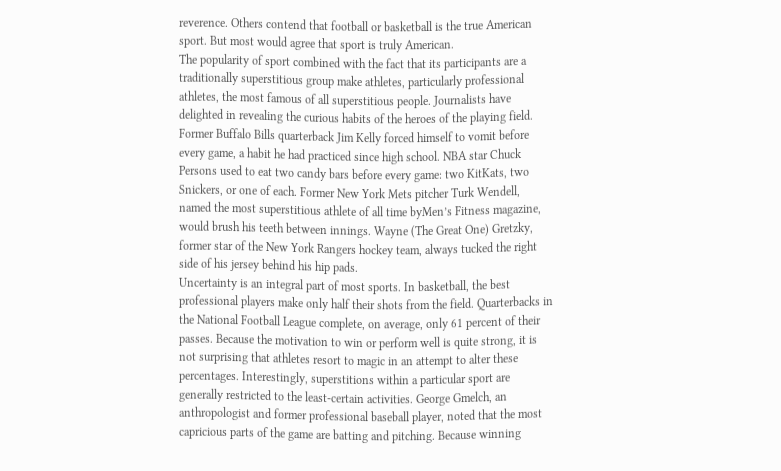reverence. Others contend that football or basketball is the true American sport. But most would agree that sport is truly American.
The popularity of sport combined with the fact that its participants are a traditionally superstitious group make athletes, particularly professional athletes, the most famous of all superstitious people. Journalists have delighted in revealing the curious habits of the heroes of the playing field. Former Buffalo Bills quarterback Jim Kelly forced himself to vomit before every game, a habit he had practiced since high school. NBA star Chuck Persons used to eat two candy bars before every game: two KitKats, two Snickers, or one of each. Former New York Mets pitcher Turk Wendell, named the most superstitious athlete of all time byMen’s Fitness magazine, would brush his teeth between innings. Wayne (The Great One) Gretzky, former star of the New York Rangers hockey team, always tucked the right side of his jersey behind his hip pads.
Uncertainty is an integral part of most sports. In basketball, the best professional players make only half their shots from the field. Quarterbacks in the National Football League complete, on average, only 61 percent of their passes. Because the motivation to win or perform well is quite strong, it is not surprising that athletes resort to magic in an attempt to alter these percentages. Interestingly, superstitions within a particular sport are generally restricted to the least-certain activities. George Gmelch, an anthropologist and former professional baseball player, noted that the most capricious parts of the game are batting and pitching. Because winning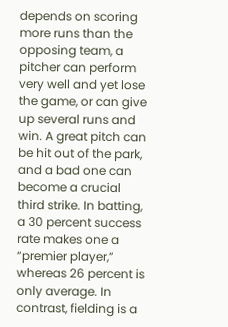depends on scoring more runs than the opposing team, a pitcher can perform very well and yet lose the game, or can give up several runs and win. A great pitch can be hit out of the park, and a bad one can become a crucial third strike. In batting, a 30 percent success rate makes one a “premier player,” whereas 26 percent is only average. In contrast, fielding is a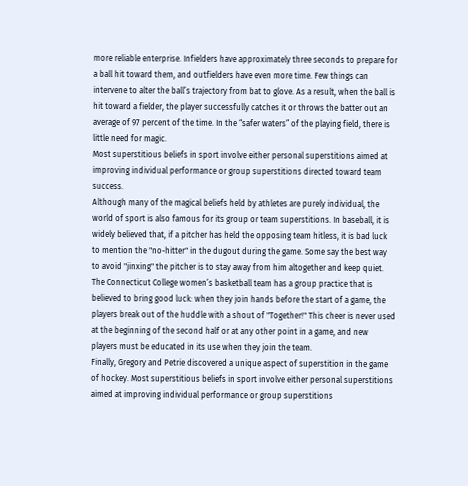more reliable enterprise. Infielders have approximately three seconds to prepare for a ball hit toward them, and outfielders have even more time. Few things can intervene to alter the ball’s trajectory from bat to glove. As a result, when the ball is hit toward a fielder, the player successfully catches it or throws the batter out an average of 97 percent of the time. In the “safer waters” of the playing field, there is little need for magic.
Most superstitious beliefs in sport involve either personal superstitions aimed at improving individual performance or group superstitions directed toward team success.
Although many of the magical beliefs held by athletes are purely individual, the world of sport is also famous for its group or team superstitions. In baseball, it is widely believed that, if a pitcher has held the opposing team hitless, it is bad luck to mention the "no-hitter" in the dugout during the game. Some say the best way to avoid "jinxing" the pitcher is to stay away from him altogether and keep quiet. The Connecticut College women’s basketball team has a group practice that is believed to bring good luck: when they join hands before the start of a game, the players break out of the huddle with a shout of "Together!" This cheer is never used at the beginning of the second half or at any other point in a game, and new players must be educated in its use when they join the team.
Finally, Gregory and Petrie discovered a unique aspect of superstition in the game of hockey. Most superstitious beliefs in sport involve either personal superstitions aimed at improving individual performance or group superstitions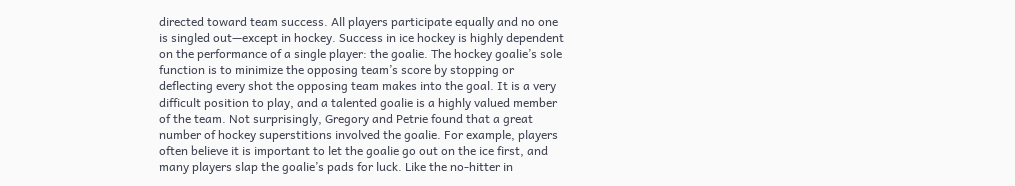directed toward team success. All players participate equally and no one is singled out—except in hockey. Success in ice hockey is highly dependent on the performance of a single player: the goalie. The hockey goalie’s sole function is to minimize the opposing team’s score by stopping or deflecting every shot the opposing team makes into the goal. It is a very difficult position to play, and a talented goalie is a highly valued member of the team. Not surprisingly, Gregory and Petrie found that a great number of hockey superstitions involved the goalie. For example, players often believe it is important to let the goalie go out on the ice first, and many players slap the goalie’s pads for luck. Like the no-hitter in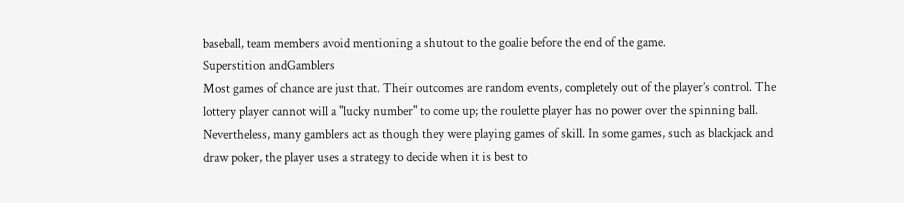baseball, team members avoid mentioning a shutout to the goalie before the end of the game.
Superstition andGamblers
Most games of chance are just that. Their outcomes are random events, completely out of the player’s control. The lottery player cannot will a "lucky number" to come up; the roulette player has no power over the spinning ball. Nevertheless, many gamblers act as though they were playing games of skill. In some games, such as blackjack and draw poker, the player uses a strategy to decide when it is best to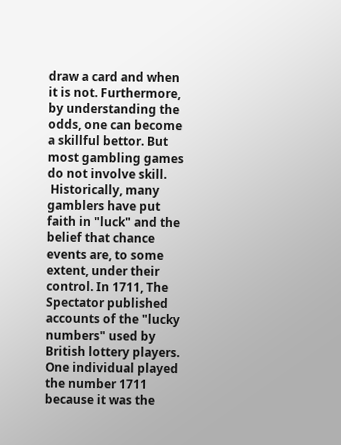draw a card and when it is not. Furthermore, by understanding the odds, one can become a skillful bettor. But most gambling games do not involve skill.
 Historically, many gamblers have put faith in "luck" and the belief that chance events are, to some extent, under their control. In 1711, The Spectator published accounts of the "lucky numbers" used by British lottery players. One individual played the number 1711 because it was the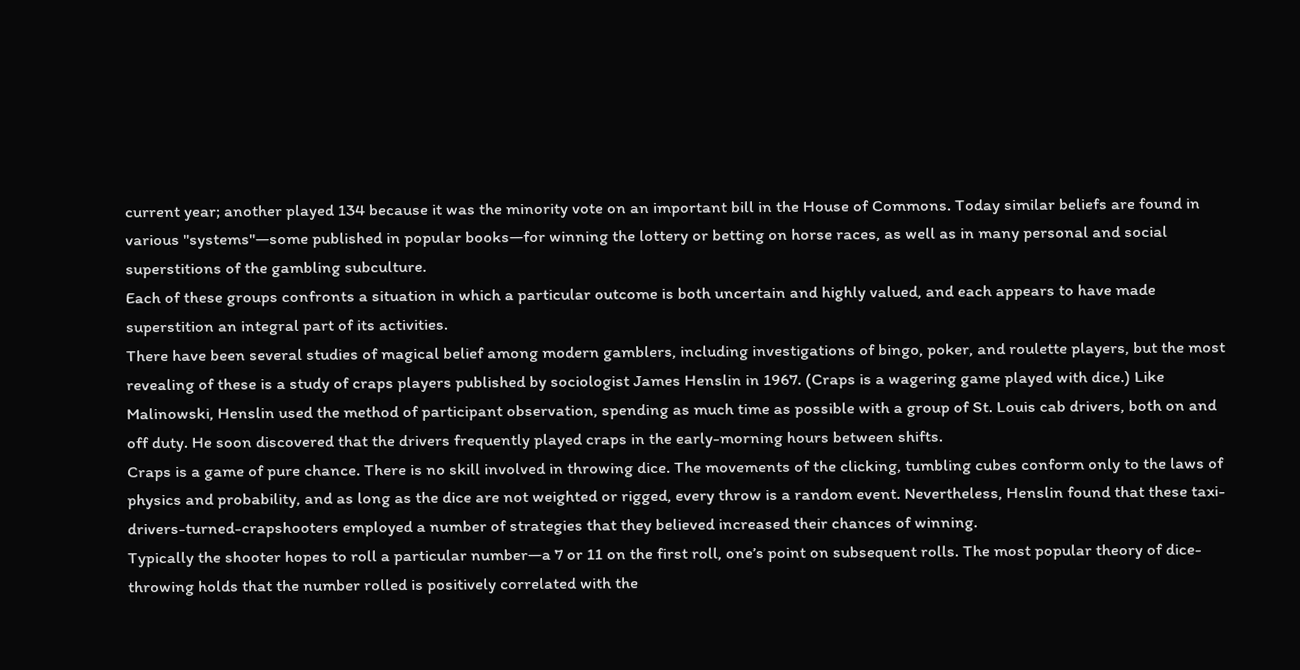current year; another played 134 because it was the minority vote on an important bill in the House of Commons. Today similar beliefs are found in various "systems"—some published in popular books—for winning the lottery or betting on horse races, as well as in many personal and social superstitions of the gambling subculture.
Each of these groups confronts a situation in which a particular outcome is both uncertain and highly valued, and each appears to have made superstition an integral part of its activities.
There have been several studies of magical belief among modern gamblers, including investigations of bingo, poker, and roulette players, but the most revealing of these is a study of craps players published by sociologist James Henslin in 1967. (Craps is a wagering game played with dice.) Like Malinowski, Henslin used the method of participant observation, spending as much time as possible with a group of St. Louis cab drivers, both on and off duty. He soon discovered that the drivers frequently played craps in the early-morning hours between shifts.
Craps is a game of pure chance. There is no skill involved in throwing dice. The movements of the clicking, tumbling cubes conform only to the laws of physics and probability, and as long as the dice are not weighted or rigged, every throw is a random event. Nevertheless, Henslin found that these taxi-drivers-turned-crapshooters employed a number of strategies that they believed increased their chances of winning.
Typically the shooter hopes to roll a particular number—a 7 or 11 on the first roll, one’s point on subsequent rolls. The most popular theory of dice-throwing holds that the number rolled is positively correlated with the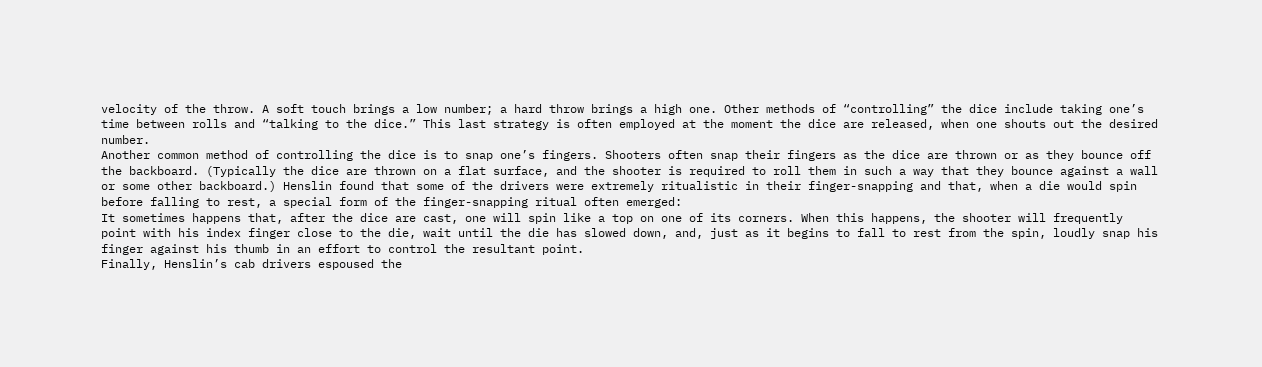velocity of the throw. A soft touch brings a low number; a hard throw brings a high one. Other methods of “controlling” the dice include taking one’s time between rolls and “talking to the dice.” This last strategy is often employed at the moment the dice are released, when one shouts out the desired number.
Another common method of controlling the dice is to snap one’s fingers. Shooters often snap their fingers as the dice are thrown or as they bounce off the backboard. (Typically the dice are thrown on a flat surface, and the shooter is required to roll them in such a way that they bounce against a wall or some other backboard.) Henslin found that some of the drivers were extremely ritualistic in their finger-snapping and that, when a die would spin before falling to rest, a special form of the finger-snapping ritual often emerged:
It sometimes happens that, after the dice are cast, one will spin like a top on one of its corners. When this happens, the shooter will frequently point with his index finger close to the die, wait until the die has slowed down, and, just as it begins to fall to rest from the spin, loudly snap his finger against his thumb in an effort to control the resultant point.
Finally, Henslin’s cab drivers espoused the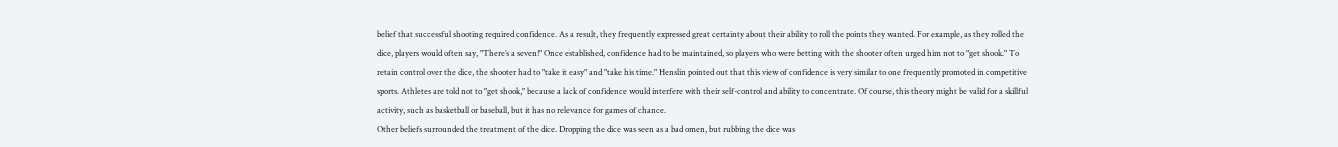belief that successful shooting required confidence. As a result, they frequently expressed great certainty about their ability to roll the points they wanted. For example, as they rolled the dice, players would often say, "There’s a seven!" Once established, confidence had to be maintained, so players who were betting with the shooter often urged him not to "get shook." To retain control over the dice, the shooter had to "take it easy" and "take his time." Henslin pointed out that this view of confidence is very similar to one frequently promoted in competitive sports. Athletes are told not to "get shook," because a lack of confidence would interfere with their self-control and ability to concentrate. Of course, this theory might be valid for a skillful activity, such as basketball or baseball, but it has no relevance for games of chance.
Other beliefs surrounded the treatment of the dice. Dropping the dice was seen as a bad omen, but rubbing the dice was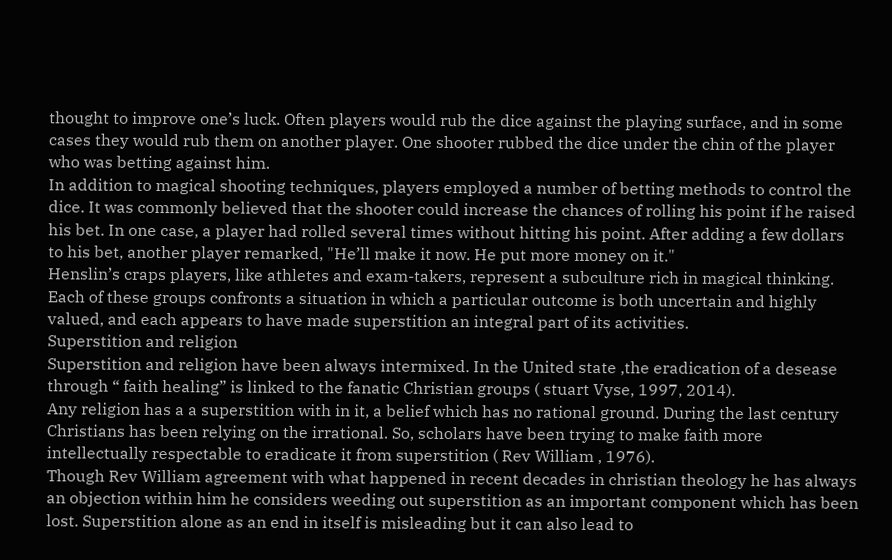thought to improve one’s luck. Often players would rub the dice against the playing surface, and in some cases they would rub them on another player. One shooter rubbed the dice under the chin of the player who was betting against him.
In addition to magical shooting techniques, players employed a number of betting methods to control the dice. It was commonly believed that the shooter could increase the chances of rolling his point if he raised his bet. In one case, a player had rolled several times without hitting his point. After adding a few dollars to his bet, another player remarked, "He’ll make it now. He put more money on it."
Henslin’s craps players, like athletes and exam-takers, represent a subculture rich in magical thinking. Each of these groups confronts a situation in which a particular outcome is both uncertain and highly valued, and each appears to have made superstition an integral part of its activities.
Superstition and religion
Superstition and religion have been always intermixed. In the United state ,the eradication of a desease through “ faith healing” is linked to the fanatic Christian groups ( stuart Vyse, 1997, 2014).
Any religion has a a superstition with in it, a belief which has no rational ground. During the last century Christians has been relying on the irrational. So, scholars have been trying to make faith more intellectually respectable to eradicate it from superstition ( Rev William , 1976).
Though Rev William agreement with what happened in recent decades in christian theology he has always an objection within him he considers weeding out superstition as an important component which has been lost. Superstition alone as an end in itself is misleading but it can also lead to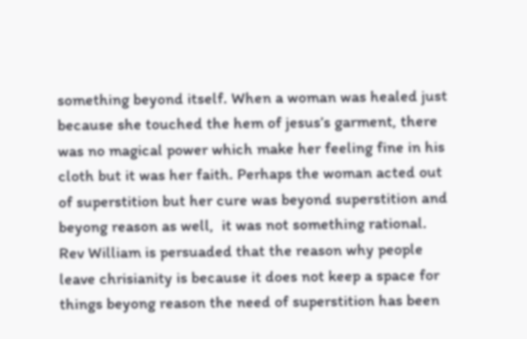something beyond itself. When a woman was healed just because she touched the hem of jesus’s garment, there was no magical power which make her feeling fine in his cloth but it was her faith. Perhaps the woman acted out of superstition but her cure was beyond superstition and beyong reason as well,  it was not something rational.
Rev William is persuaded that the reason why people leave chrisianity is because it does not keep a space for things beyong reason the need of superstition has been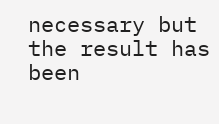necessary but the result has been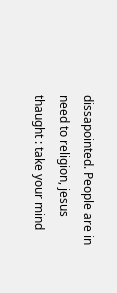dissapointed. People are in need to religion, jesus thaught : take your mind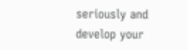seriously and develop your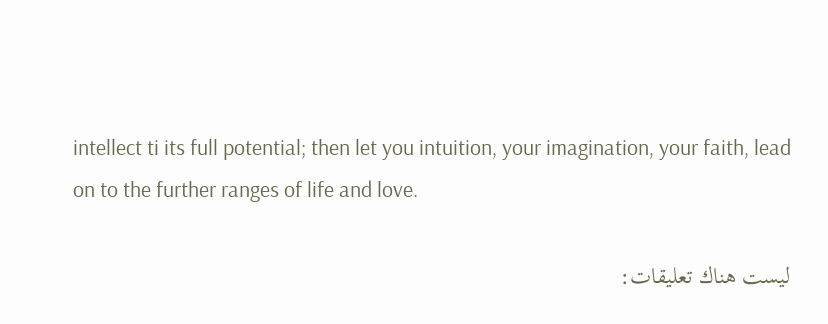intellect ti its full potential; then let you intuition, your imagination, your faith, lead on to the further ranges of life and love.

ليست هناك تعليقات: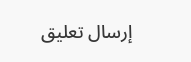إرسال تعليق